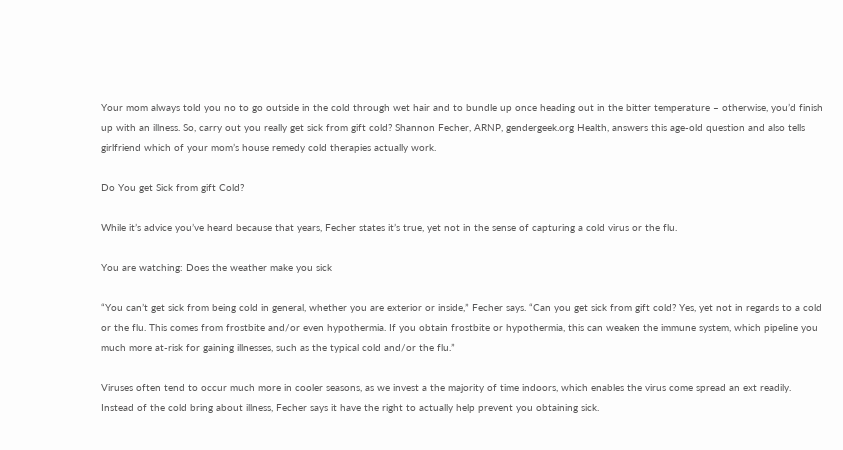Your mom always told you no to go outside in the cold through wet hair and to bundle up once heading out in the bitter temperature – otherwise, you’d finish up with an illness. So, carry out you really get sick from gift cold? Shannon Fecher, ARNP, gendergeek.org Health, answers this age-old question and also tells girlfriend which of your mom’s house remedy cold therapies actually work.

Do You get Sick from gift Cold?

While it’s advice you’ve heard because that years, Fecher states it’s true, yet not in the sense of capturing a cold virus or the flu.

You are watching: Does the weather make you sick

“You can’t get sick from being cold in general, whether you are exterior or inside,” Fecher says. “Can you get sick from gift cold? Yes, yet not in regards to a cold or the flu. This comes from frostbite and/or even hypothermia. If you obtain frostbite or hypothermia, this can weaken the immune system, which pipeline you much more at-risk for gaining illnesses, such as the typical cold and/or the flu.”

Viruses often tend to occur much more in cooler seasons, as we invest a the majority of time indoors, which enables the virus come spread an ext readily. Instead of the cold bring about illness, Fecher says it have the right to actually help prevent you obtaining sick.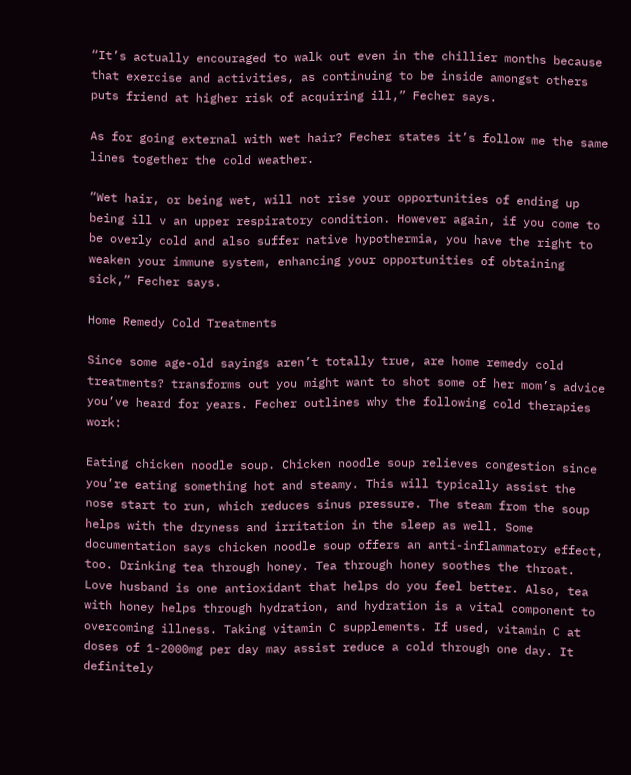“It’s actually encouraged to walk out even in the chillier months because that exercise and activities, as continuing to be inside amongst others puts friend at higher risk of acquiring ill,” Fecher says.

As for going external with wet hair? Fecher states it’s follow me the same lines together the cold weather.

“Wet hair, or being wet, will not rise your opportunities of ending up being ill v an upper respiratory condition. However again, if you come to be overly cold and also suffer native hypothermia, you have the right to weaken your immune system, enhancing your opportunities of obtaining sick,” Fecher says.

Home Remedy Cold Treatments

Since some age-old sayings aren’t totally true, are home remedy cold treatments? transforms out you might want to shot some of her mom’s advice you’ve heard for years. Fecher outlines why the following cold therapies work:

Eating chicken noodle soup. Chicken noodle soup relieves congestion since you’re eating something hot and steamy. This will typically assist the nose start to run, which reduces sinus pressure. The steam from the soup helps with the dryness and irritation in the sleep as well. Some documentation says chicken noodle soup offers an anti-inflammatory effect, too. Drinking tea through honey. Tea through honey soothes the throat. Love husband is one antioxidant that helps do you feel better. Also, tea with honey helps through hydration, and hydration is a vital component to overcoming illness. Taking vitamin C supplements. If used, vitamin C at doses of 1-2000mg per day may assist reduce a cold through one day. It definitely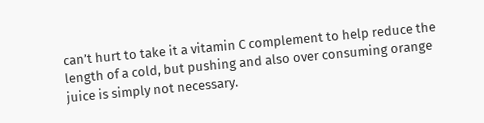can’t hurt to take it a vitamin C complement to help reduce the length of a cold, but pushing and also over consuming orange juice is simply not necessary.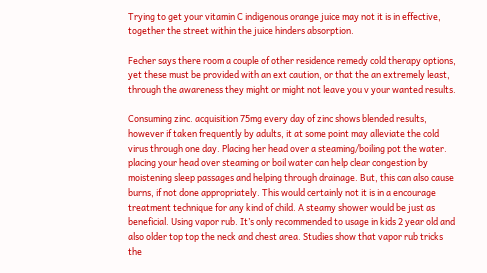Trying to get your vitamin C indigenous orange juice may not it is in effective, together the street within the juice hinders absorption.

Fecher says there room a couple of other residence remedy cold therapy options, yet these must be provided with an ext caution, or that the an extremely least, through the awareness they might or might not leave you v your wanted results.

Consuming zinc. acquisition 75mg every day of zinc shows blended results, however if taken frequently by adults, it at some point may alleviate the cold virus through one day. Placing her head over a steaming/boiling pot the water. placing your head over steaming or boil water can help clear congestion by moistening sleep passages and helping through drainage. But, this can also cause burns, if not done appropriately. This would certainly not it is in a encourage treatment technique for any kind of child. A steamy shower would be just as beneficial. Using vapor rub. It’s only recommended to usage in kids 2 year old and also older top top the neck and chest area. Studies show that vapor rub tricks the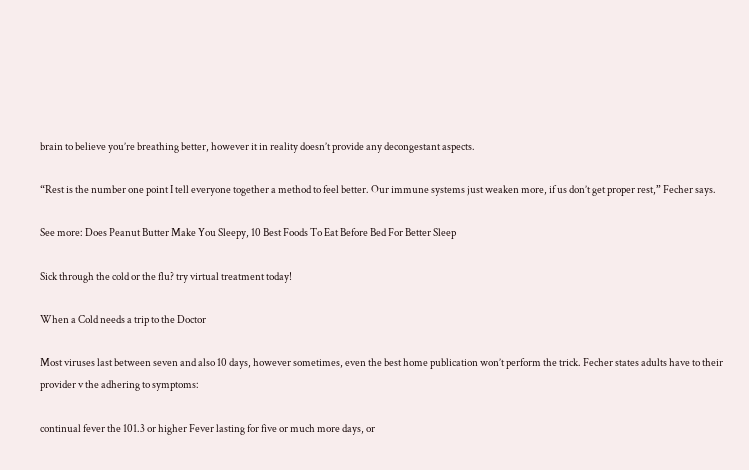brain to believe you’re breathing better, however it in reality doesn’t provide any decongestant aspects.

“Rest is the number one point I tell everyone together a method to feel better. Our immune systems just weaken more, if us don’t get proper rest,” Fecher says.

See more: Does Peanut Butter Make You Sleepy, 10 Best Foods To Eat Before Bed For Better Sleep

Sick through the cold or the flu? try virtual treatment today!

When a Cold needs a trip to the Doctor

Most viruses last between seven and also 10 days, however sometimes, even the best home publication won’t perform the trick. Fecher states adults have to their provider v the adhering to symptoms:

continual fever the 101.3 or higher Fever lasting for five or much more days, or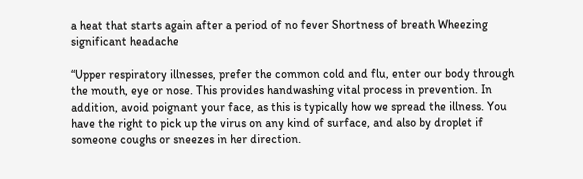a heat that starts again after a period of no fever Shortness of breath Wheezing significant headache

“Upper respiratory illnesses, prefer the common cold and flu, enter our body through the mouth, eye or nose. This provides handwashing vital process in prevention. In addition, avoid poignant your face, as this is typically how we spread the illness. You have the right to pick up the virus on any kind of surface, and also by droplet if someone coughs or sneezes in her direction.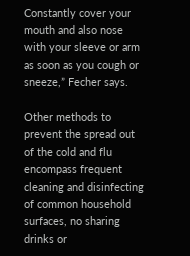Constantly cover your mouth and also nose with your sleeve or arm as soon as you cough or sneeze,” Fecher says.

Other methods to prevent the spread out of the cold and flu encompass frequent cleaning and disinfecting of common household surfaces, no sharing drinks or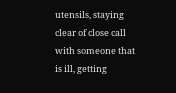utensils, staying clear of close call with someone that is ill, getting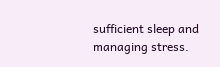sufficient sleep and managing stress.